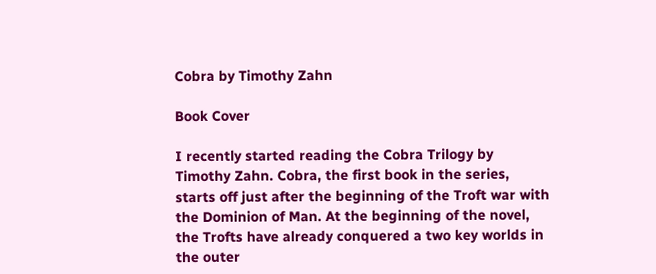Cobra by Timothy Zahn

Book Cover

I recently started reading the Cobra Trilogy by Timothy Zahn. Cobra, the first book in the series, starts off just after the beginning of the Troft war with the Dominion of Man. At the beginning of the novel, the Trofts have already conquered a two key worlds in the outer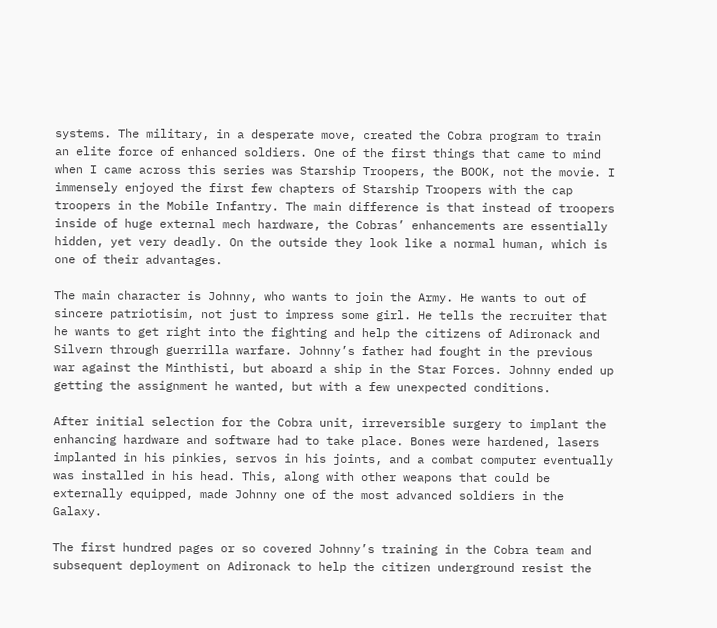systems. The military, in a desperate move, created the Cobra program to train an elite force of enhanced soldiers. One of the first things that came to mind when I came across this series was Starship Troopers, the BOOK, not the movie. I immensely enjoyed the first few chapters of Starship Troopers with the cap troopers in the Mobile Infantry. The main difference is that instead of troopers inside of huge external mech hardware, the Cobras’ enhancements are essentially hidden, yet very deadly. On the outside they look like a normal human, which is one of their advantages.

The main character is Johnny, who wants to join the Army. He wants to out of sincere patriotisim, not just to impress some girl. He tells the recruiter that he wants to get right into the fighting and help the citizens of Adironack and Silvern through guerrilla warfare. Johnny’s father had fought in the previous war against the Minthisti, but aboard a ship in the Star Forces. Johnny ended up getting the assignment he wanted, but with a few unexpected conditions.

After initial selection for the Cobra unit, irreversible surgery to implant the enhancing hardware and software had to take place. Bones were hardened, lasers implanted in his pinkies, servos in his joints, and a combat computer eventually was installed in his head. This, along with other weapons that could be externally equipped, made Johnny one of the most advanced soldiers in the Galaxy.

The first hundred pages or so covered Johnny’s training in the Cobra team and subsequent deployment on Adironack to help the citizen underground resist the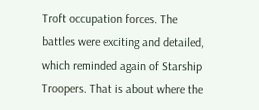Troft occupation forces. The battles were exciting and detailed, which reminded again of Starship Troopers. That is about where the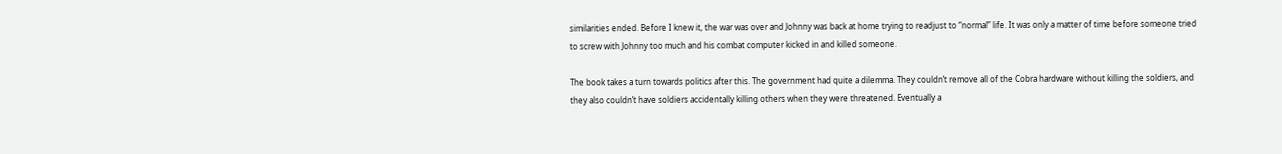similarities ended. Before I knew it, the war was over and Johnny was back at home trying to readjust to “normal” life. It was only a matter of time before someone tried to screw with Johnny too much and his combat computer kicked in and killed someone.

The book takes a turn towards politics after this. The government had quite a dilemma. They couldn’t remove all of the Cobra hardware without killing the soldiers, and they also couldn’t have soldiers accidentally killing others when they were threatened. Eventually a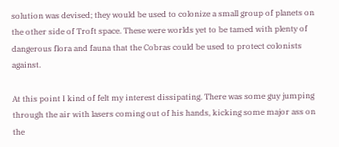solution was devised; they would be used to colonize a small group of planets on the other side of Troft space. These were worlds yet to be tamed with plenty of dangerous flora and fauna that the Cobras could be used to protect colonists against.

At this point I kind of felt my interest dissipating. There was some guy jumping through the air with lasers coming out of his hands, kicking some major ass on the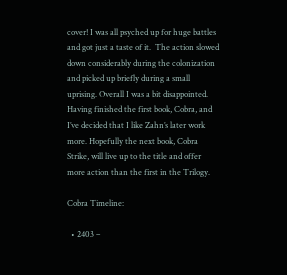cover! I was all psyched up for huge battles and got just a taste of it.  The action slowed down considerably during the colonization and picked up briefly during a small uprising. Overall I was a bit disappointed. Having finished the first book, Cobra, and I’ve decided that I like Zahn’s later work more. Hopefully the next book, Cobra Strike, will live up to the title and offer more action than the first in the Trilogy.

Cobra Timeline:

  • 2403 –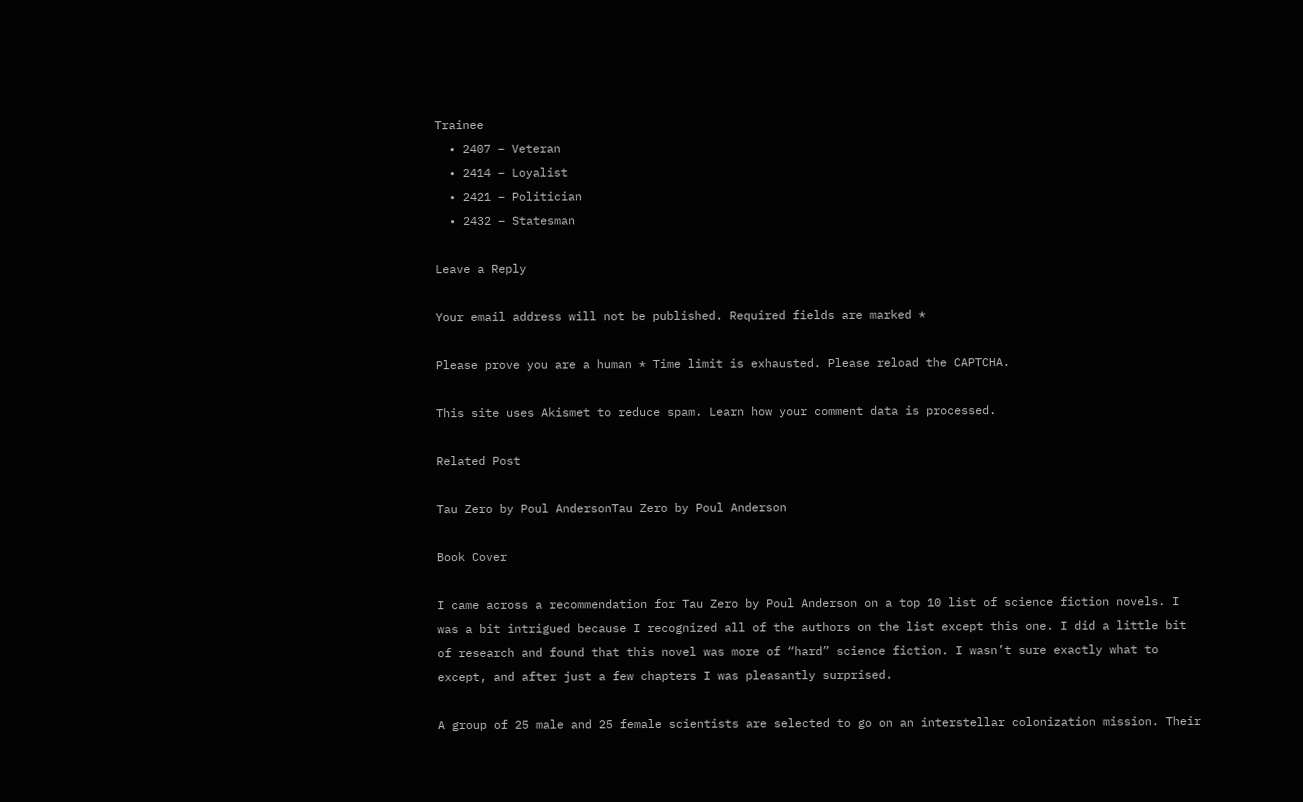Trainee
  • 2407 – Veteran
  • 2414 – Loyalist
  • 2421 – Politician
  • 2432 – Statesman

Leave a Reply

Your email address will not be published. Required fields are marked *

Please prove you are a human * Time limit is exhausted. Please reload the CAPTCHA.

This site uses Akismet to reduce spam. Learn how your comment data is processed.

Related Post

Tau Zero by Poul AndersonTau Zero by Poul Anderson

Book Cover

I came across a recommendation for Tau Zero by Poul Anderson on a top 10 list of science fiction novels. I was a bit intrigued because I recognized all of the authors on the list except this one. I did a little bit of research and found that this novel was more of “hard” science fiction. I wasn’t sure exactly what to except, and after just a few chapters I was pleasantly surprised.

A group of 25 male and 25 female scientists are selected to go on an interstellar colonization mission. Their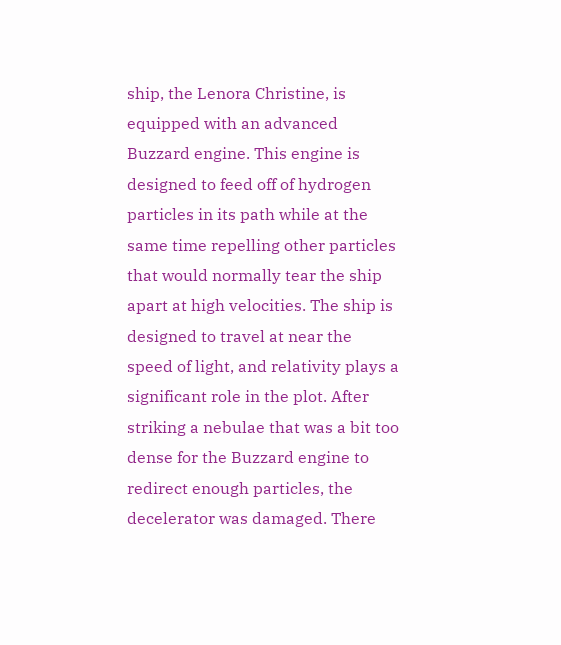ship, the Lenora Christine, is equipped with an advanced Buzzard engine. This engine is designed to feed off of hydrogen particles in its path while at the same time repelling other particles that would normally tear the ship apart at high velocities. The ship is designed to travel at near the speed of light, and relativity plays a significant role in the plot. After striking a nebulae that was a bit too dense for the Buzzard engine to redirect enough particles, the decelerator was damaged. There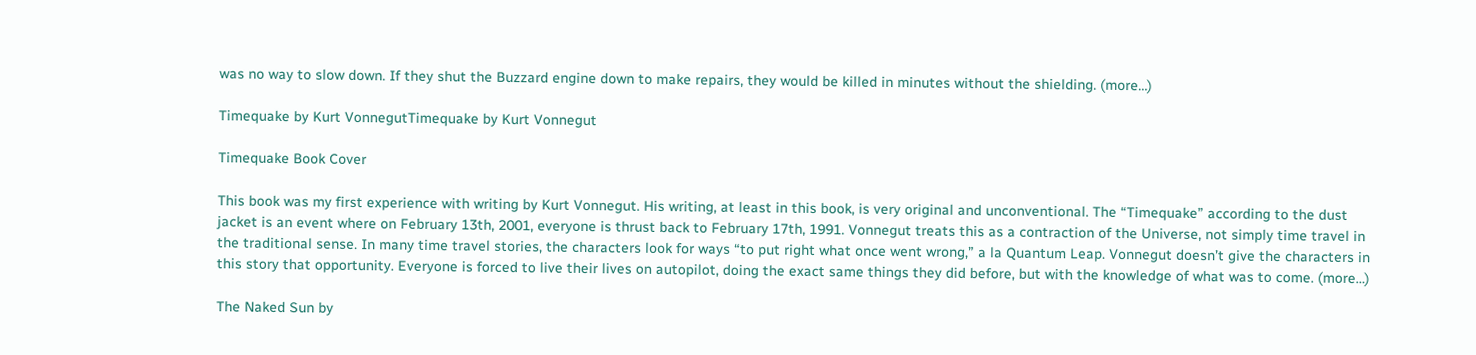was no way to slow down. If they shut the Buzzard engine down to make repairs, they would be killed in minutes without the shielding. (more…)

Timequake by Kurt VonnegutTimequake by Kurt Vonnegut

Timequake Book Cover

This book was my first experience with writing by Kurt Vonnegut. His writing, at least in this book, is very original and unconventional. The “Timequake” according to the dust jacket is an event where on February 13th, 2001, everyone is thrust back to February 17th, 1991. Vonnegut treats this as a contraction of the Universe, not simply time travel in the traditional sense. In many time travel stories, the characters look for ways “to put right what once went wrong,” a la Quantum Leap. Vonnegut doesn’t give the characters in this story that opportunity. Everyone is forced to live their lives on autopilot, doing the exact same things they did before, but with the knowledge of what was to come. (more…)

The Naked Sun by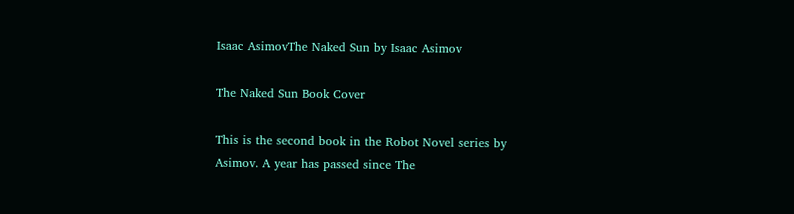Isaac AsimovThe Naked Sun by Isaac Asimov

The Naked Sun Book Cover

This is the second book in the Robot Novel series by Asimov. A year has passed since The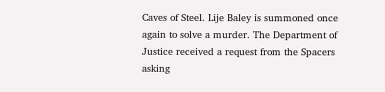Caves of Steel. Lije Baley is summoned once again to solve a murder. The Department of Justice received a request from the Spacers asking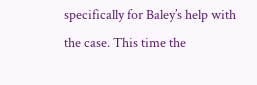specifically for Baley’s help with the case. This time the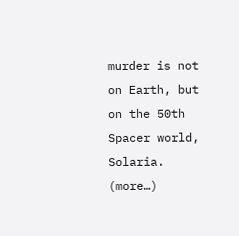murder is not on Earth, but on the 50th Spacer world, Solaria. (more…)